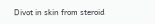Divot in skin from steroid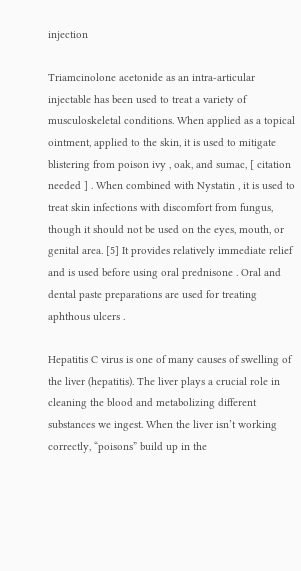injection

Triamcinolone acetonide as an intra-articular injectable has been used to treat a variety of musculoskeletal conditions. When applied as a topical ointment, applied to the skin, it is used to mitigate blistering from poison ivy , oak, and sumac, [ citation needed ] . When combined with Nystatin , it is used to treat skin infections with discomfort from fungus, though it should not be used on the eyes, mouth, or genital area. [5] It provides relatively immediate relief and is used before using oral prednisone . Oral and dental paste preparations are used for treating aphthous ulcers .

Hepatitis C virus is one of many causes of swelling of the liver (hepatitis). The liver plays a crucial role in cleaning the blood and metabolizing different substances we ingest. When the liver isn’t working correctly, “poisons” build up in the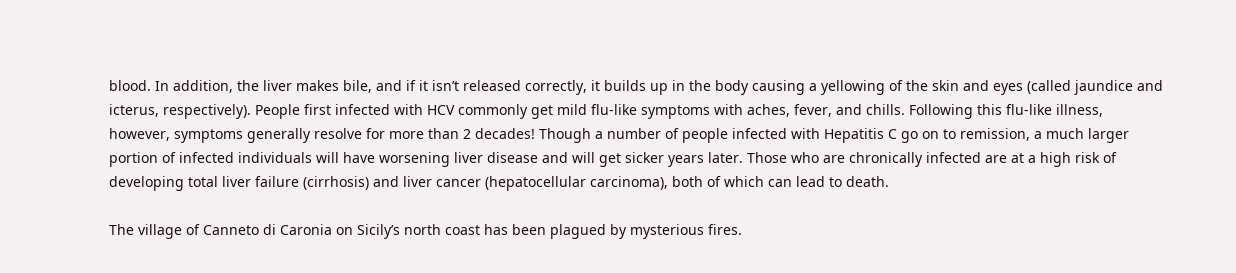blood. In addition, the liver makes bile, and if it isn’t released correctly, it builds up in the body causing a yellowing of the skin and eyes (called jaundice and icterus, respectively). People first infected with HCV commonly get mild flu-like symptoms with aches, fever, and chills. Following this flu-like illness, however, symptoms generally resolve for more than 2 decades! Though a number of people infected with Hepatitis C go on to remission, a much larger portion of infected individuals will have worsening liver disease and will get sicker years later. Those who are chronically infected are at a high risk of developing total liver failure (cirrhosis) and liver cancer (hepatocellular carcinoma), both of which can lead to death.

The village of Canneto di Caronia on Sicily’s north coast has been plagued by mysterious fires.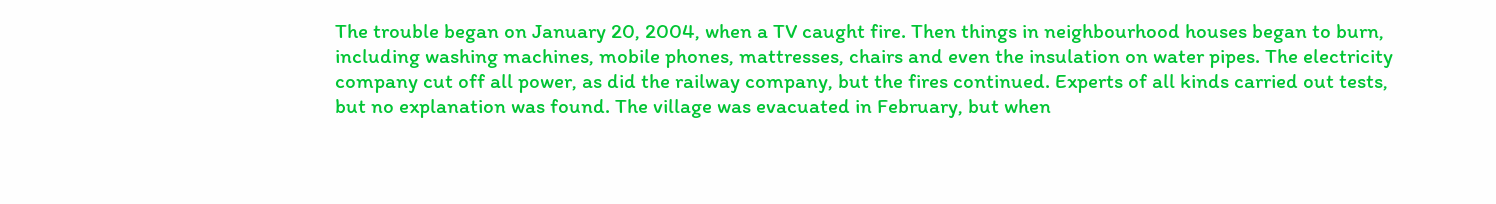The trouble began on January 20, 2004, when a TV caught fire. Then things in neighbourhood houses began to burn, including washing machines, mobile phones, mattresses, chairs and even the insulation on water pipes. The electricity company cut off all power, as did the railway company, but the fires continued. Experts of all kinds carried out tests, but no explanation was found. The village was evacuated in February, but when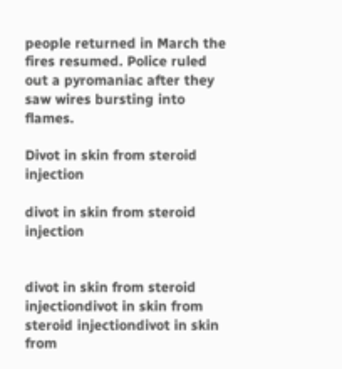people returned in March the fires resumed. Police ruled out a pyromaniac after they saw wires bursting into flames.

Divot in skin from steroid injection

divot in skin from steroid injection


divot in skin from steroid injectiondivot in skin from steroid injectiondivot in skin from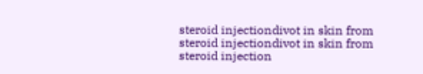steroid injectiondivot in skin from steroid injectiondivot in skin from steroid injection